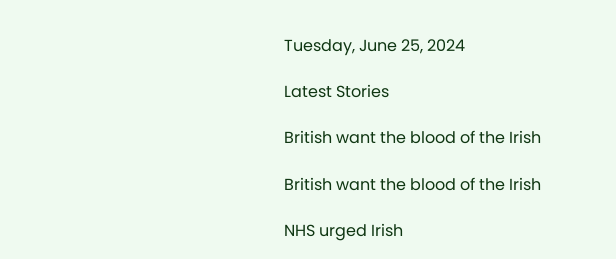Tuesday, June 25, 2024

Latest Stories

British want the blood of the Irish

British want the blood of the Irish

NHS urged Irish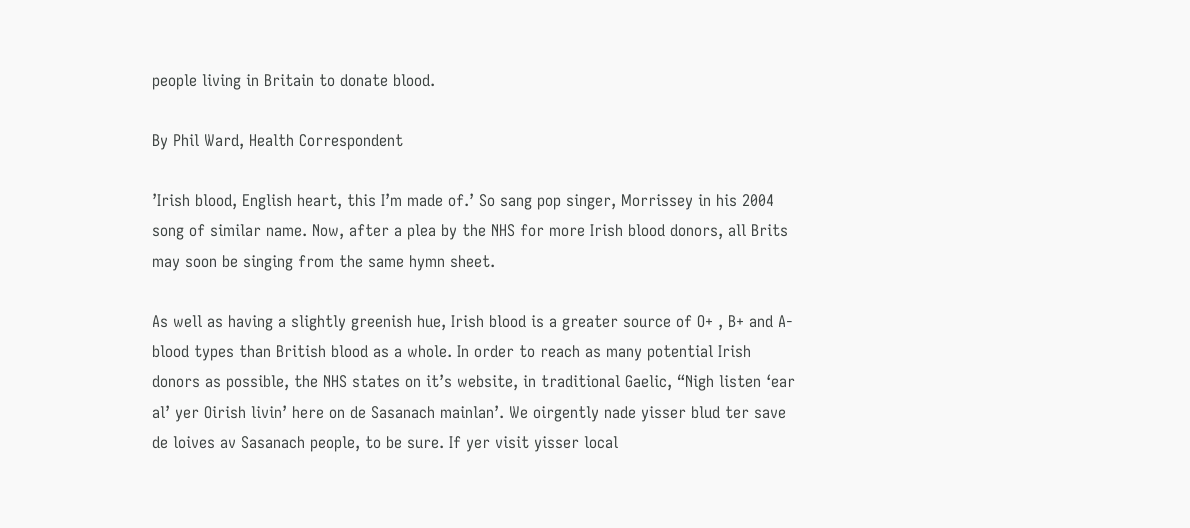people living in Britain to donate blood.

By Phil Ward, Health Correspondent

’Irish blood, English heart, this I’m made of.’ So sang pop singer, Morrissey in his 2004 song of similar name. Now, after a plea by the NHS for more Irish blood donors, all Brits may soon be singing from the same hymn sheet.

As well as having a slightly greenish hue, Irish blood is a greater source of O+ , B+ and A- blood types than British blood as a whole. In order to reach as many potential Irish donors as possible, the NHS states on it’s website, in traditional Gaelic, “Nigh listen ‘ear al’ yer Oirish livin’ here on de Sasanach mainlan’. We oirgently nade yisser blud ter save de loives av Sasanach people, to be sure. If yer visit yisser local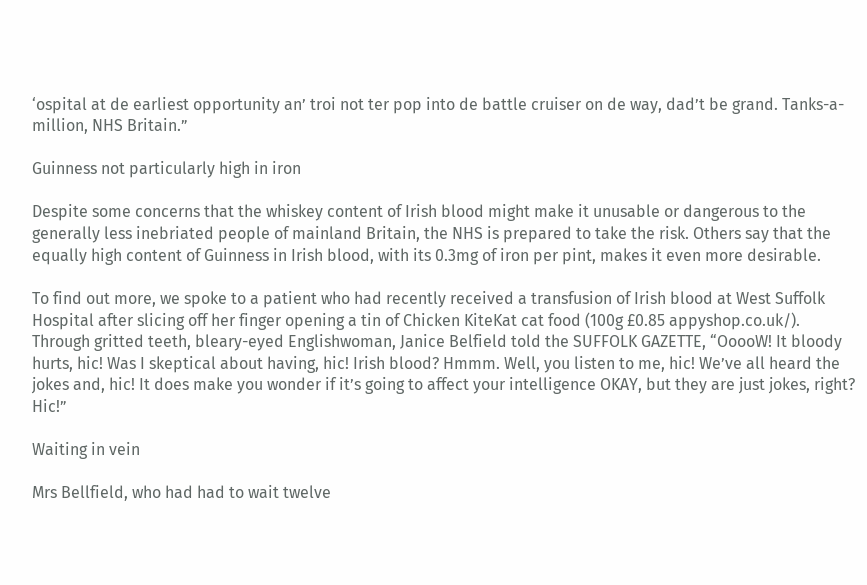‘ospital at de earliest opportunity an’ troi not ter pop into de battle cruiser on de way, dad’t be grand. Tanks-a-million, NHS Britain.”

Guinness not particularly high in iron

Despite some concerns that the whiskey content of Irish blood might make it unusable or dangerous to the generally less inebriated people of mainland Britain, the NHS is prepared to take the risk. Others say that the equally high content of Guinness in Irish blood, with its 0.3mg of iron per pint, makes it even more desirable.

To find out more, we spoke to a patient who had recently received a transfusion of Irish blood at West Suffolk Hospital after slicing off her finger opening a tin of Chicken KiteKat cat food (100g £0.85 appyshop.co.uk/). Through gritted teeth, bleary-eyed Englishwoman, Janice Belfield told the SUFFOLK GAZETTE, “OoooW! It bloody hurts, hic! Was I skeptical about having, hic! Irish blood? Hmmm. Well, you listen to me, hic! We’ve all heard the jokes and, hic! It does make you wonder if it’s going to affect your intelligence OKAY, but they are just jokes, right? Hic!”

Waiting in vein

Mrs Bellfield, who had had to wait twelve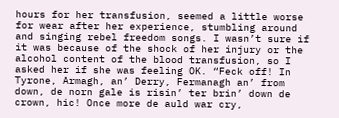hours for her transfusion, seemed a little worse for wear after her experience, stumbling around and singing rebel freedom songs. I wasn’t sure if it was because of the shock of her injury or the alcohol content of the blood transfusion, so I asked her if she was feeling OK. “Feck off! In Tyrone, Armagh, an’ Derry, Fermanagh an’ from down, de norn gale is risin’ ter brin’ down de crown, hic! Once more de auld war cry,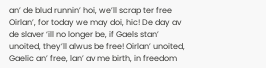an’ de blud runnin’ hoi, we’ll scrap ter free Oirlan’, for today we may doi, hic! De day av de slaver ‘ill no longer be, if Gaels stan’ unoited, they’ll alwus be free! Oirlan’ unoited, Gaelic an’ free, lan’ av me birth, in freedom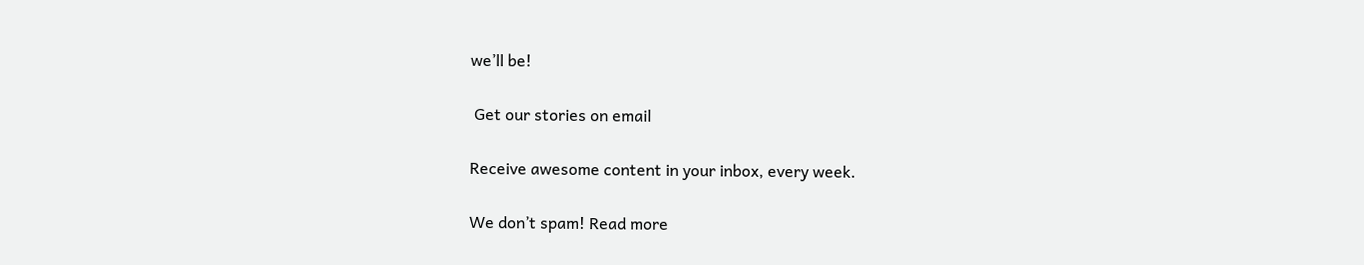we’ll be!

 Get our stories on email

Receive awesome content in your inbox, every week.

We don’t spam! Read more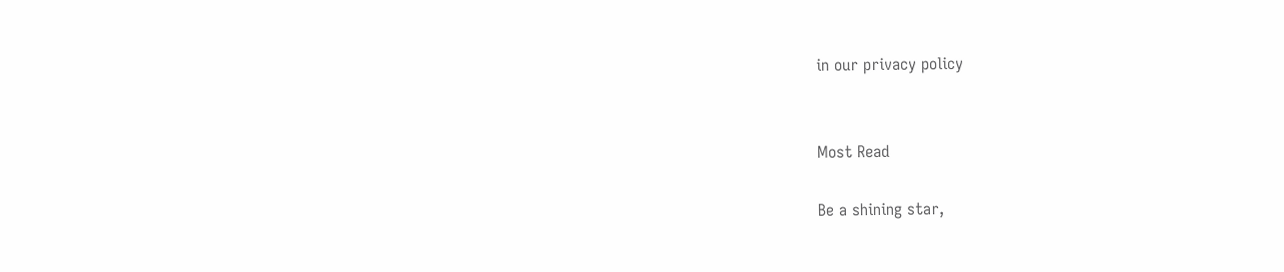in our privacy policy


Most Read

Be a shining star,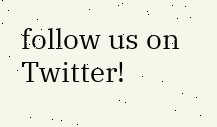follow us on Twitter!